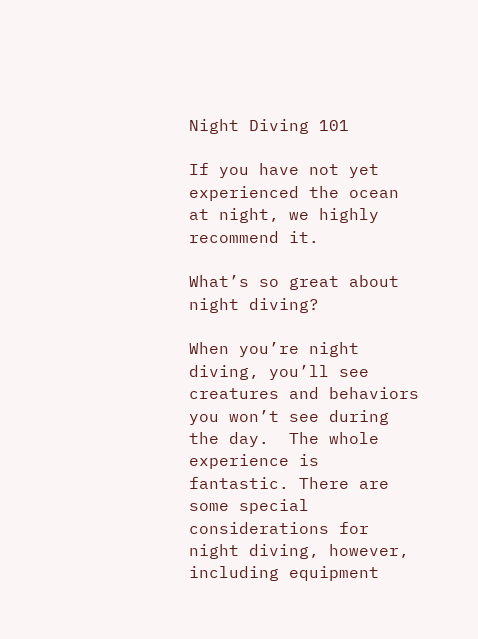Night Diving 101

If you have not yet experienced the ocean at night, we highly recommend it.

What’s so great about night diving?

When you’re night diving, you’ll see creatures and behaviors you won’t see during the day.  The whole experience is fantastic. There are some special considerations for night diving, however, including equipment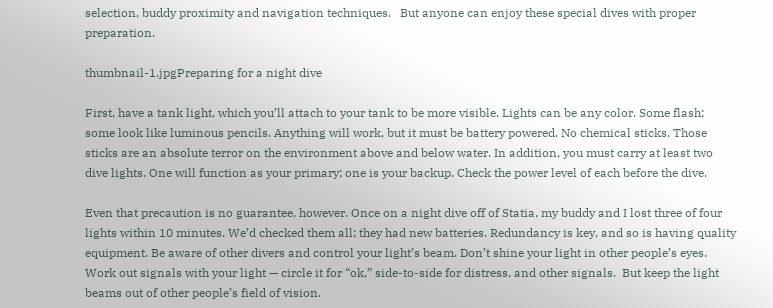selection, buddy proximity and navigation techniques.   But anyone can enjoy these special dives with proper preparation.

thumbnail-1.jpgPreparing for a night dive

First, have a tank light, which you’ll attach to your tank to be more visible. Lights can be any color. Some flash; some look like luminous pencils. Anything will work, but it must be battery powered. No chemical sticks. Those sticks are an absolute terror on the environment above and below water. In addition, you must carry at least two dive lights. One will function as your primary; one is your backup. Check the power level of each before the dive.

Even that precaution is no guarantee, however. Once on a night dive off of Statia, my buddy and I lost three of four lights within 10 minutes. We’d checked them all; they had new batteries. Redundancy is key, and so is having quality equipment. Be aware of other divers and control your light’s beam. Don’t shine your light in other people’s eyes. Work out signals with your light — circle it for “ok,” side-to-side for distress, and other signals.  But keep the light beams out of other people’s field of vision.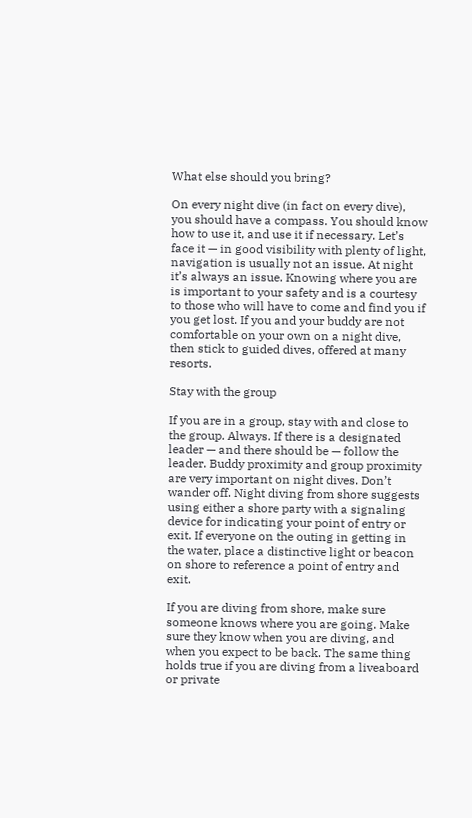What else should you bring?

On every night dive (in fact on every dive), you should have a compass. You should know how to use it, and use it if necessary. Let’s face it — in good visibility with plenty of light, navigation is usually not an issue. At night it’s always an issue. Knowing where you are is important to your safety and is a courtesy to those who will have to come and find you if you get lost. If you and your buddy are not comfortable on your own on a night dive, then stick to guided dives, offered at many resorts.

Stay with the group

If you are in a group, stay with and close to the group. Always. If there is a designated leader — and there should be — follow the leader. Buddy proximity and group proximity are very important on night dives. Don’t wander off. Night diving from shore suggests using either a shore party with a signaling device for indicating your point of entry or exit. If everyone on the outing in getting in the water, place a distinctive light or beacon on shore to reference a point of entry and exit.

If you are diving from shore, make sure someone knows where you are going. Make sure they know when you are diving, and when you expect to be back. The same thing holds true if you are diving from a liveaboard or private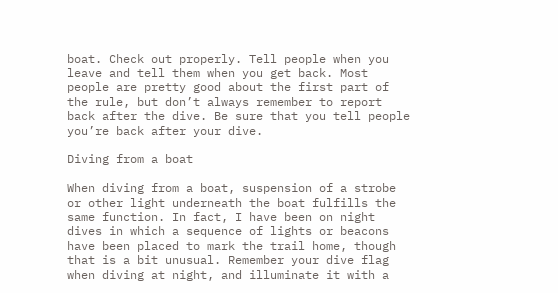boat. Check out properly. Tell people when you leave and tell them when you get back. Most people are pretty good about the first part of the rule, but don’t always remember to report back after the dive. Be sure that you tell people you’re back after your dive.

Diving from a boat

When diving from a boat, suspension of a strobe or other light underneath the boat fulfills the same function. In fact, I have been on night dives in which a sequence of lights or beacons have been placed to mark the trail home, though that is a bit unusual. Remember your dive flag when diving at night, and illuminate it with a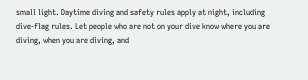small light. Daytime diving and safety rules apply at night, including dive-flag rules. Let people who are not on your dive know where you are diving, when you are diving, and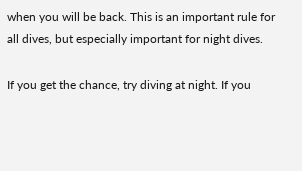when you will be back. This is an important rule for all dives, but especially important for night dives.

If you get the chance, try diving at night. If you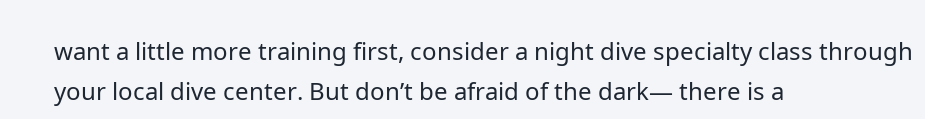want a little more training first, consider a night dive specialty class through your local dive center. But don’t be afraid of the dark— there is a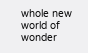whole new world of wonder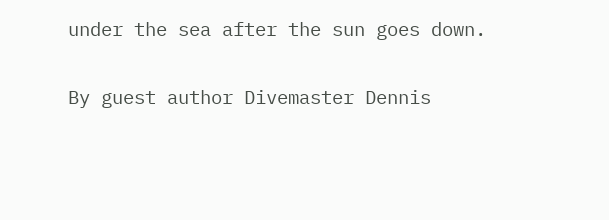under the sea after the sun goes down.

By guest author Divemaster Dennis